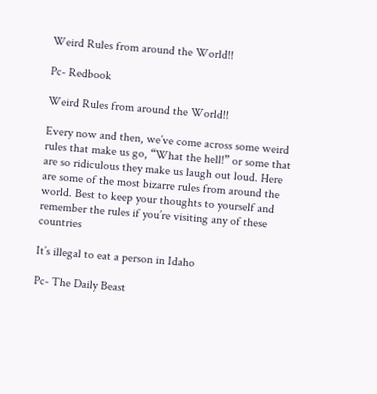Weird Rules from around the World!!

Pc- Redbook

Weird Rules from around the World!!

Every now and then, we’ve come across some weird rules that make us go, “What the hell!” or some that are so ridiculous they make us laugh out loud. Here are some of the most bizarre rules from around the world. Best to keep your thoughts to yourself and remember the rules if you’re visiting any of these countries

It’s illegal to eat a person in Idaho

Pc- The Daily Beast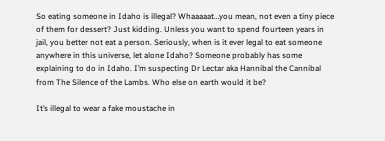So eating someone in Idaho is illegal? Whaaaaat…you mean, not even a tiny piece of them for dessert? Just kidding. Unless you want to spend fourteen years in jail, you better not eat a person. Seriously, when is it ever legal to eat someone anywhere in this universe, let alone Idaho? Someone probably has some explaining to do in Idaho. I’m suspecting Dr Lectar aka Hannibal the Cannibal from The Silence of the Lambs. Who else on earth would it be?

It’s illegal to wear a fake moustache in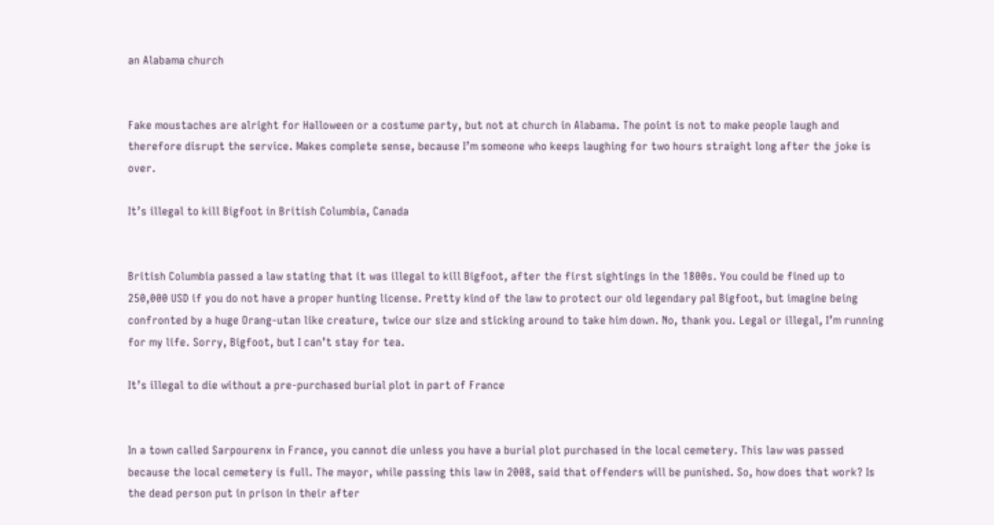an Alabama church


Fake moustaches are alright for Halloween or a costume party, but not at church in Alabama. The point is not to make people laugh and therefore disrupt the service. Makes complete sense, because I’m someone who keeps laughing for two hours straight long after the joke is over.

It’s illegal to kill Bigfoot in British Columbia, Canada


British Columbia passed a law stating that it was illegal to kill Bigfoot, after the first sightings in the 1800s. You could be fined up to 250,000 USD if you do not have a proper hunting license. Pretty kind of the law to protect our old legendary pal Bigfoot, but imagine being confronted by a huge Orang-utan like creature, twice our size and sticking around to take him down. No, thank you. Legal or illegal, I’m running for my life. Sorry, Bigfoot, but I can’t stay for tea.

It’s illegal to die without a pre-purchased burial plot in part of France


In a town called Sarpourenx in France, you cannot die unless you have a burial plot purchased in the local cemetery. This law was passed because the local cemetery is full. The mayor, while passing this law in 2008, said that offenders will be punished. So, how does that work? Is the dead person put in prison in their after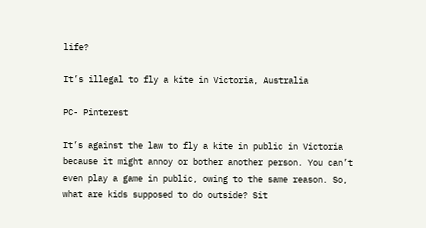life?

It’s illegal to fly a kite in Victoria, Australia

PC- Pinterest

It’s against the law to fly a kite in public in Victoria because it might annoy or bother another person. You can’t even play a game in public, owing to the same reason. So, what are kids supposed to do outside? Sit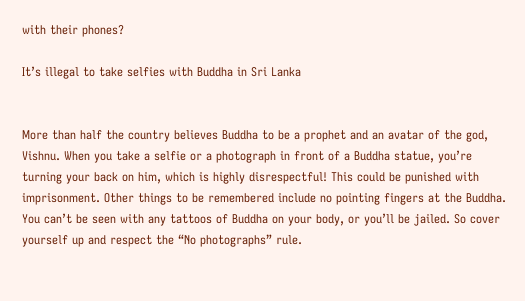with their phones?

It’s illegal to take selfies with Buddha in Sri Lanka


More than half the country believes Buddha to be a prophet and an avatar of the god, Vishnu. When you take a selfie or a photograph in front of a Buddha statue, you’re turning your back on him, which is highly disrespectful! This could be punished with imprisonment. Other things to be remembered include no pointing fingers at the Buddha. You can’t be seen with any tattoos of Buddha on your body, or you’ll be jailed. So cover yourself up and respect the “No photographs” rule.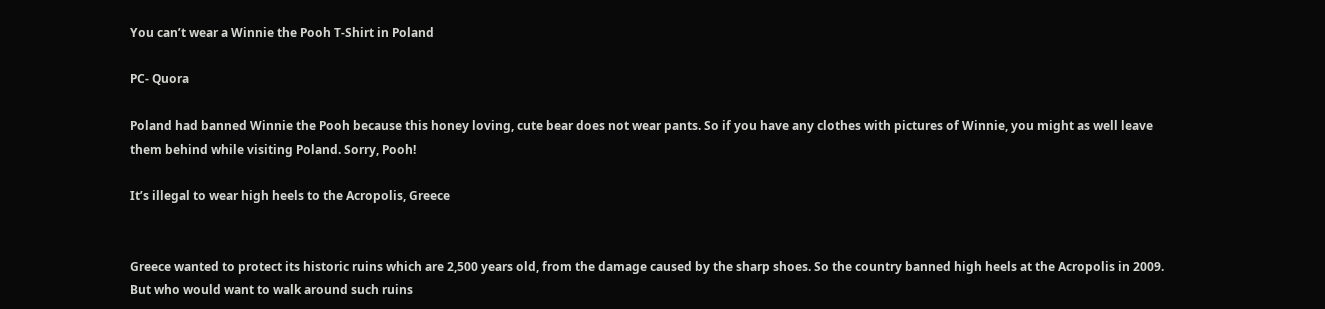You can’t wear a Winnie the Pooh T-Shirt in Poland

PC- Quora

Poland had banned Winnie the Pooh because this honey loving, cute bear does not wear pants. So if you have any clothes with pictures of Winnie, you might as well leave them behind while visiting Poland. Sorry, Pooh!

It’s illegal to wear high heels to the Acropolis, Greece


Greece wanted to protect its historic ruins which are 2,500 years old, from the damage caused by the sharp shoes. So the country banned high heels at the Acropolis in 2009. But who would want to walk around such ruins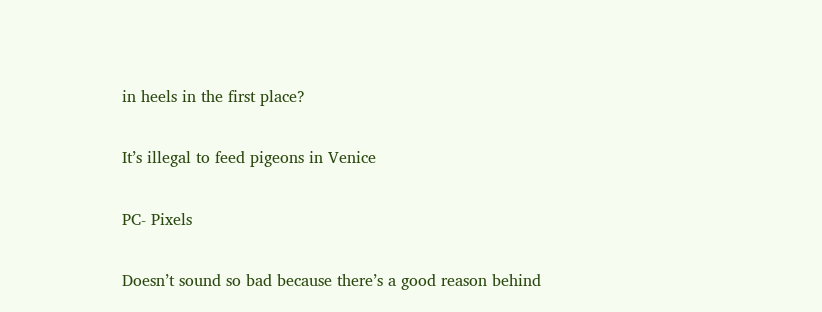in heels in the first place?

It’s illegal to feed pigeons in Venice

PC- Pixels

Doesn’t sound so bad because there’s a good reason behind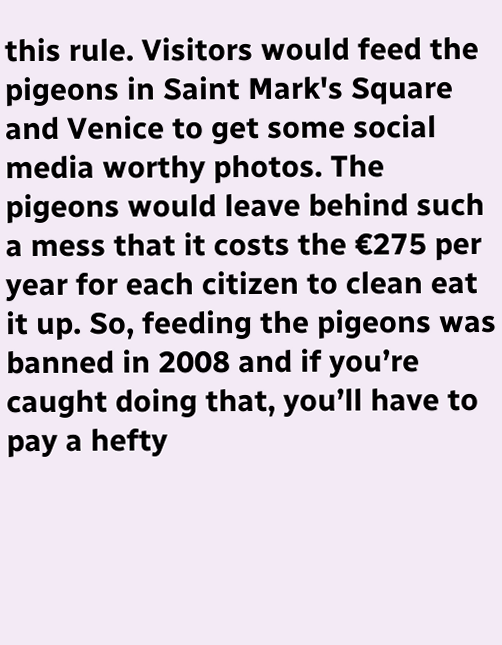this rule. Visitors would feed the pigeons in Saint Mark's Square and Venice to get some social media worthy photos. The pigeons would leave behind such a mess that it costs the €275 per year for each citizen to clean eat it up. So, feeding the pigeons was banned in 2008 and if you’re caught doing that, you’ll have to pay a hefty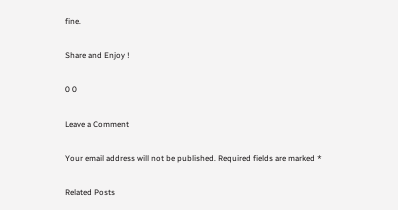fine.

Share and Enjoy !

0 0

Leave a Comment

Your email address will not be published. Required fields are marked *

Related Posts